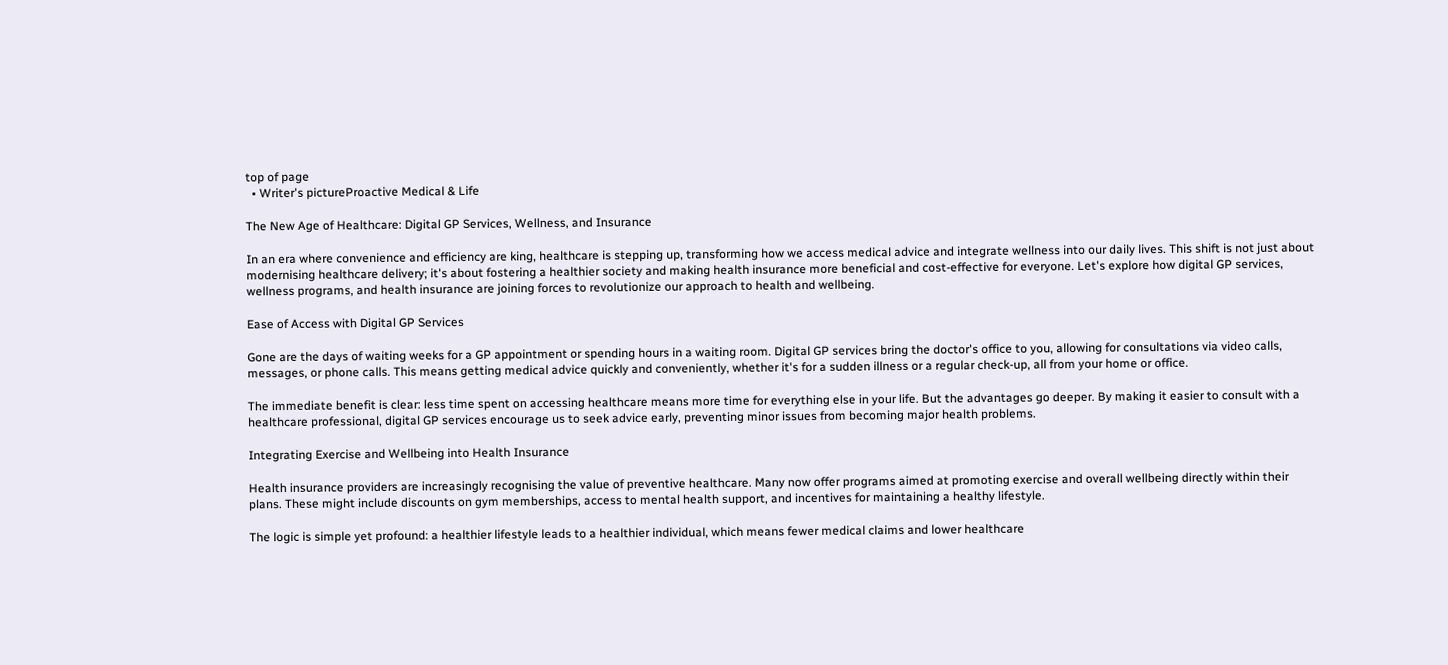top of page
  • Writer's pictureProactive Medical & Life

The New Age of Healthcare: Digital GP Services, Wellness, and Insurance

In an era where convenience and efficiency are king, healthcare is stepping up, transforming how we access medical advice and integrate wellness into our daily lives. This shift is not just about modernising healthcare delivery; it's about fostering a healthier society and making health insurance more beneficial and cost-effective for everyone. Let's explore how digital GP services, wellness programs, and health insurance are joining forces to revolutionize our approach to health and wellbeing.

Ease of Access with Digital GP Services

Gone are the days of waiting weeks for a GP appointment or spending hours in a waiting room. Digital GP services bring the doctor's office to you, allowing for consultations via video calls, messages, or phone calls. This means getting medical advice quickly and conveniently, whether it's for a sudden illness or a regular check-up, all from your home or office.

The immediate benefit is clear: less time spent on accessing healthcare means more time for everything else in your life. But the advantages go deeper. By making it easier to consult with a healthcare professional, digital GP services encourage us to seek advice early, preventing minor issues from becoming major health problems.

Integrating Exercise and Wellbeing into Health Insurance

Health insurance providers are increasingly recognising the value of preventive healthcare. Many now offer programs aimed at promoting exercise and overall wellbeing directly within their plans. These might include discounts on gym memberships, access to mental health support, and incentives for maintaining a healthy lifestyle.

The logic is simple yet profound: a healthier lifestyle leads to a healthier individual, which means fewer medical claims and lower healthcare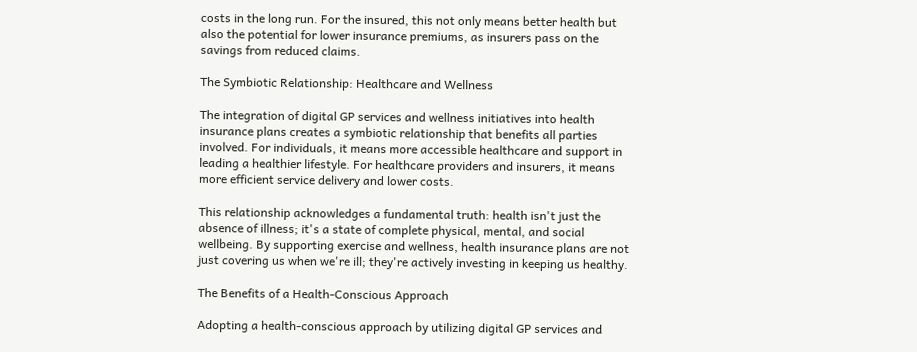costs in the long run. For the insured, this not only means better health but also the potential for lower insurance premiums, as insurers pass on the savings from reduced claims.

The Symbiotic Relationship: Healthcare and Wellness

The integration of digital GP services and wellness initiatives into health insurance plans creates a symbiotic relationship that benefits all parties involved. For individuals, it means more accessible healthcare and support in leading a healthier lifestyle. For healthcare providers and insurers, it means more efficient service delivery and lower costs.

This relationship acknowledges a fundamental truth: health isn't just the absence of illness; it's a state of complete physical, mental, and social wellbeing. By supporting exercise and wellness, health insurance plans are not just covering us when we're ill; they're actively investing in keeping us healthy.

The Benefits of a Health-Conscious Approach

Adopting a health-conscious approach by utilizing digital GP services and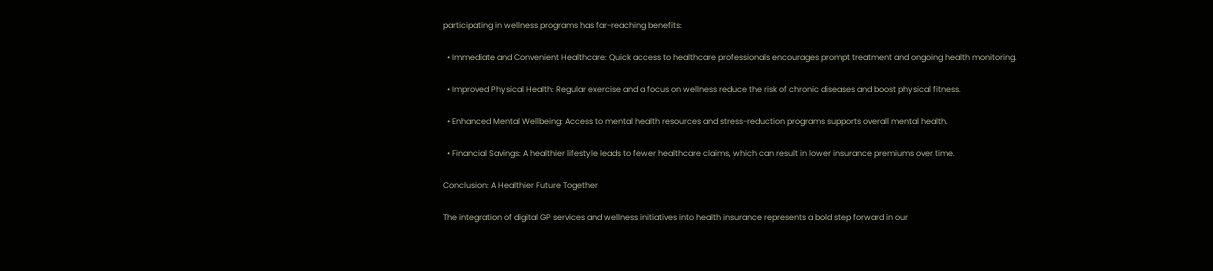participating in wellness programs has far-reaching benefits:

  • Immediate and Convenient Healthcare: Quick access to healthcare professionals encourages prompt treatment and ongoing health monitoring.

  • Improved Physical Health: Regular exercise and a focus on wellness reduce the risk of chronic diseases and boost physical fitness.

  • Enhanced Mental Wellbeing: Access to mental health resources and stress-reduction programs supports overall mental health.

  • Financial Savings: A healthier lifestyle leads to fewer healthcare claims, which can result in lower insurance premiums over time.

Conclusion: A Healthier Future Together

The integration of digital GP services and wellness initiatives into health insurance represents a bold step forward in our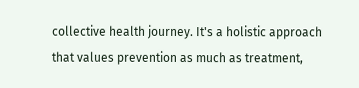collective health journey. It's a holistic approach that values prevention as much as treatment,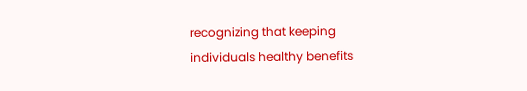recognizing that keeping individuals healthy benefits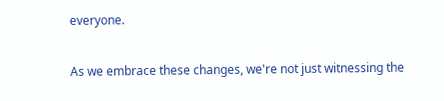everyone.

As we embrace these changes, we're not just witnessing the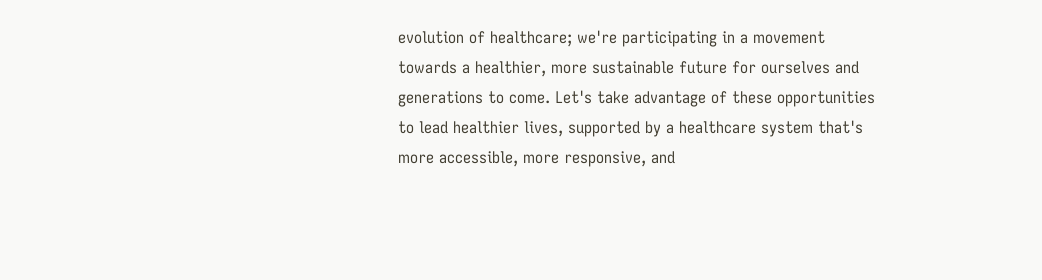evolution of healthcare; we're participating in a movement towards a healthier, more sustainable future for ourselves and generations to come. Let's take advantage of these opportunities to lead healthier lives, supported by a healthcare system that's more accessible, more responsive, and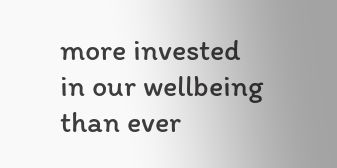more invested in our wellbeing than ever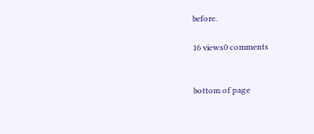before.

16 views0 comments


bottom of page